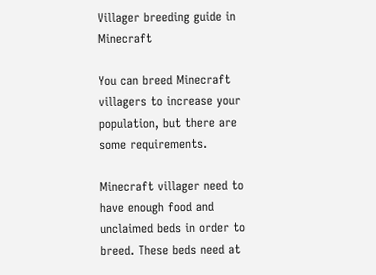Villager breeding guide in Minecraft

You can breed Minecraft villagers to increase your population, but there are some requirements.

Minecraft villager need to have enough food and unclaimed beds in order to breed. These beds need at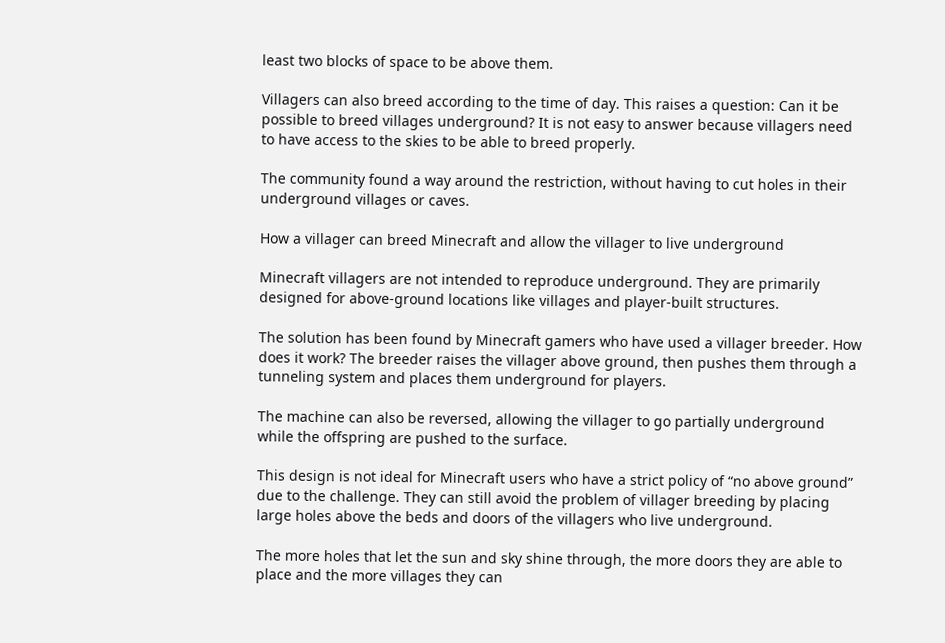least two blocks of space to be above them.

Villagers can also breed according to the time of day. This raises a question: Can it be possible to breed villages underground? It is not easy to answer because villagers need to have access to the skies to be able to breed properly.

The community found a way around the restriction, without having to cut holes in their underground villages or caves.

How a villager can breed Minecraft and allow the villager to live underground

Minecraft villagers are not intended to reproduce underground. They are primarily designed for above-ground locations like villages and player-built structures.

The solution has been found by Minecraft gamers who have used a villager breeder. How does it work? The breeder raises the villager above ground, then pushes them through a tunneling system and places them underground for players.

The machine can also be reversed, allowing the villager to go partially underground while the offspring are pushed to the surface.

This design is not ideal for Minecraft users who have a strict policy of “no above ground” due to the challenge. They can still avoid the problem of villager breeding by placing large holes above the beds and doors of the villagers who live underground.

The more holes that let the sun and sky shine through, the more doors they are able to place and the more villages they can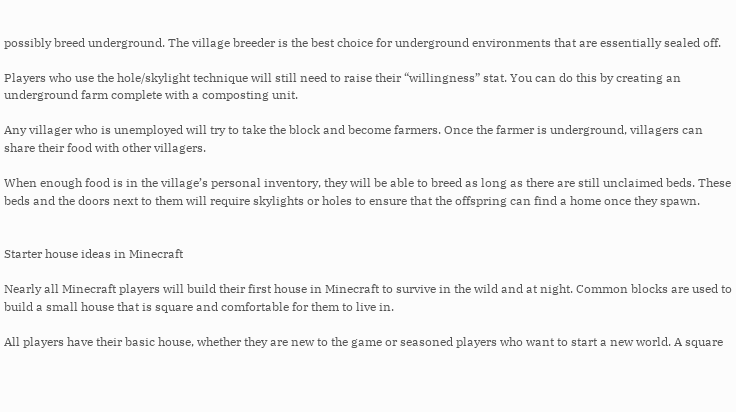possibly breed underground. The village breeder is the best choice for underground environments that are essentially sealed off.

Players who use the hole/skylight technique will still need to raise their “willingness” stat. You can do this by creating an underground farm complete with a composting unit.

Any villager who is unemployed will try to take the block and become farmers. Once the farmer is underground, villagers can share their food with other villagers.

When enough food is in the village’s personal inventory, they will be able to breed as long as there are still unclaimed beds. These beds and the doors next to them will require skylights or holes to ensure that the offspring can find a home once they spawn.


Starter house ideas in Minecraft

Nearly all Minecraft players will build their first house in Minecraft to survive in the wild and at night. Common blocks are used to build a small house that is square and comfortable for them to live in.

All players have their basic house, whether they are new to the game or seasoned players who want to start a new world. A square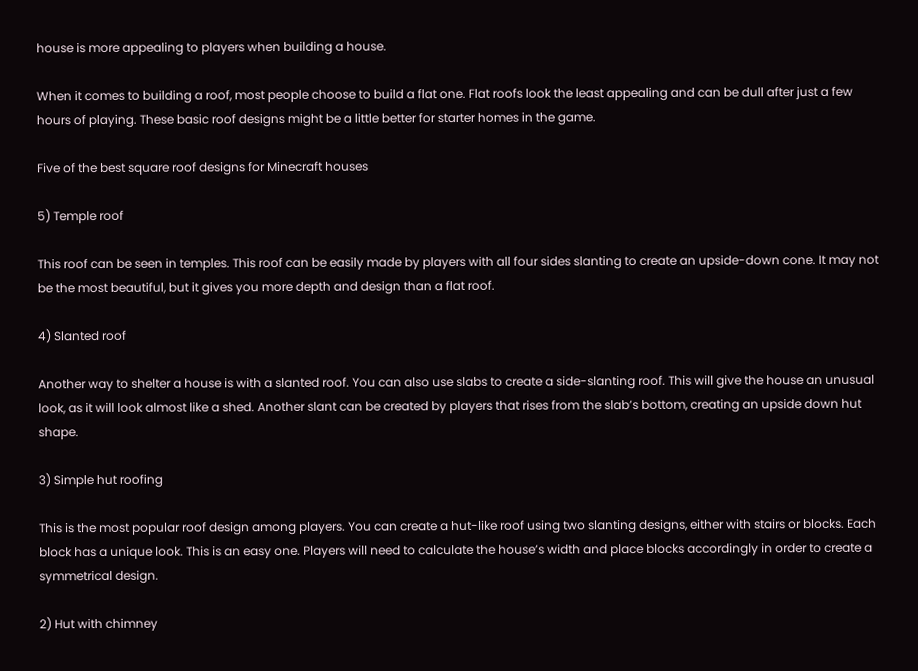house is more appealing to players when building a house.

When it comes to building a roof, most people choose to build a flat one. Flat roofs look the least appealing and can be dull after just a few hours of playing. These basic roof designs might be a little better for starter homes in the game.

Five of the best square roof designs for Minecraft houses

5) Temple roof

This roof can be seen in temples. This roof can be easily made by players with all four sides slanting to create an upside-down cone. It may not be the most beautiful, but it gives you more depth and design than a flat roof.

4) Slanted roof

Another way to shelter a house is with a slanted roof. You can also use slabs to create a side-slanting roof. This will give the house an unusual look, as it will look almost like a shed. Another slant can be created by players that rises from the slab’s bottom, creating an upside down hut shape.

3) Simple hut roofing

This is the most popular roof design among players. You can create a hut-like roof using two slanting designs, either with stairs or blocks. Each block has a unique look. This is an easy one. Players will need to calculate the house’s width and place blocks accordingly in order to create a symmetrical design.

2) Hut with chimney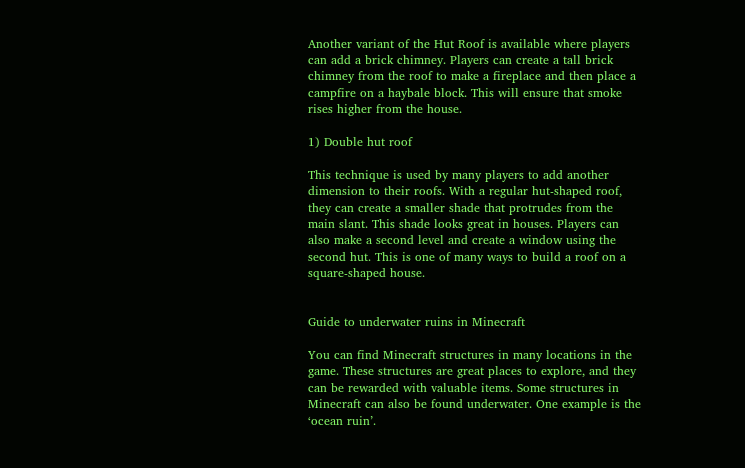Another variant of the Hut Roof is available where players can add a brick chimney. Players can create a tall brick chimney from the roof to make a fireplace and then place a campfire on a haybale block. This will ensure that smoke rises higher from the house.

1) Double hut roof

This technique is used by many players to add another dimension to their roofs. With a regular hut-shaped roof, they can create a smaller shade that protrudes from the main slant. This shade looks great in houses. Players can also make a second level and create a window using the second hut. This is one of many ways to build a roof on a square-shaped house.


Guide to underwater ruins in Minecraft

You can find Minecraft structures in many locations in the game. These structures are great places to explore, and they can be rewarded with valuable items. Some structures in Minecraft can also be found underwater. One example is the ‘ocean ruin’.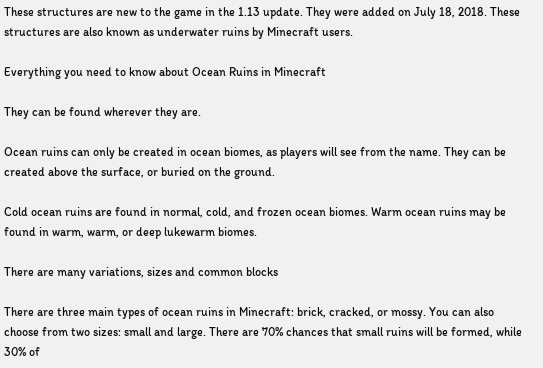These structures are new to the game in the 1.13 update. They were added on July 18, 2018. These structures are also known as underwater ruins by Minecraft users.

Everything you need to know about Ocean Ruins in Minecraft

They can be found wherever they are.

Ocean ruins can only be created in ocean biomes, as players will see from the name. They can be created above the surface, or buried on the ground.

Cold ocean ruins are found in normal, cold, and frozen ocean biomes. Warm ocean ruins may be found in warm, warm, or deep lukewarm biomes.

There are many variations, sizes and common blocks

There are three main types of ocean ruins in Minecraft: brick, cracked, or mossy. You can also choose from two sizes: small and large. There are 70% chances that small ruins will be formed, while 30% of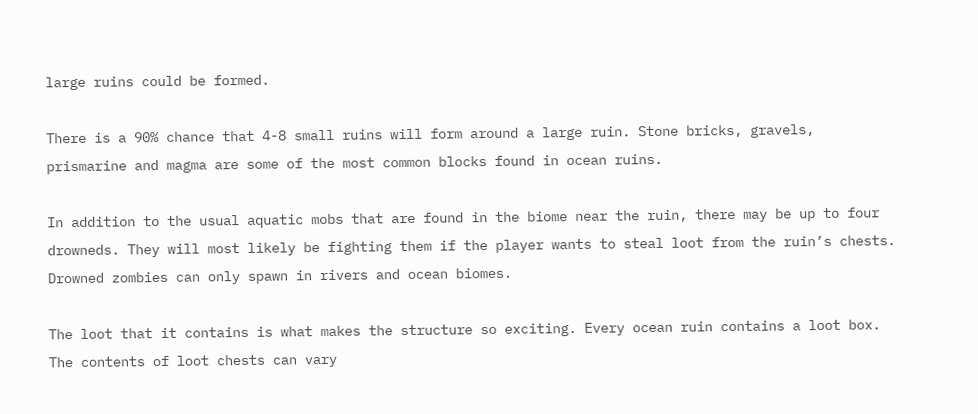large ruins could be formed.

There is a 90% chance that 4-8 small ruins will form around a large ruin. Stone bricks, gravels, prismarine and magma are some of the most common blocks found in ocean ruins.

In addition to the usual aquatic mobs that are found in the biome near the ruin, there may be up to four drowneds. They will most likely be fighting them if the player wants to steal loot from the ruin’s chests. Drowned zombies can only spawn in rivers and ocean biomes.

The loot that it contains is what makes the structure so exciting. Every ocean ruin contains a loot box. The contents of loot chests can vary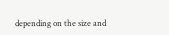depending on the size and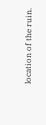location of the ruin.